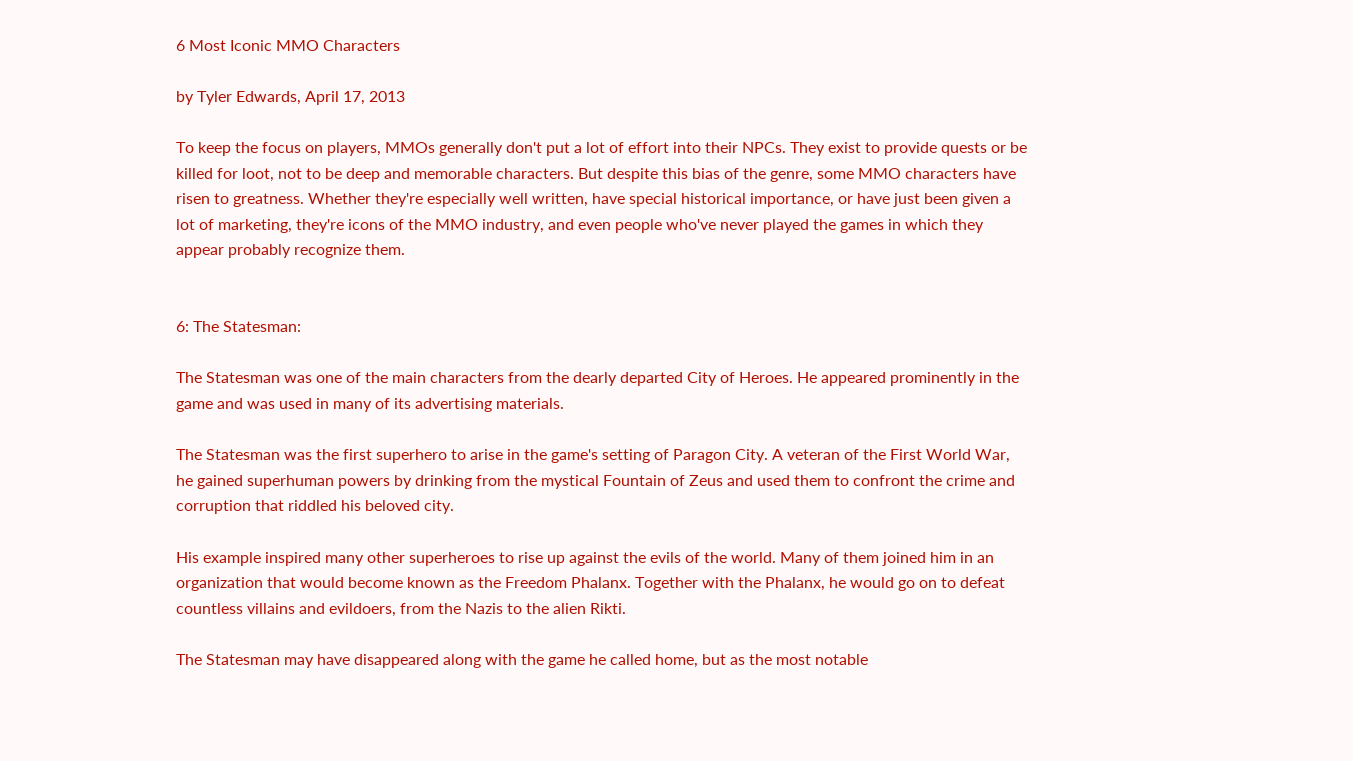6 Most Iconic MMO Characters

by Tyler Edwards, April 17, 2013

To keep the focus on players, MMOs generally don't put a lot of effort into their NPCs. They exist to provide quests or be killed for loot, not to be deep and memorable characters. But despite this bias of the genre, some MMO characters have risen to greatness. Whether they're especially well written, have special historical importance, or have just been given a lot of marketing, they're icons of the MMO industry, and even people who've never played the games in which they appear probably recognize them.


6: The Statesman:

The Statesman was one of the main characters from the dearly departed City of Heroes. He appeared prominently in the game and was used in many of its advertising materials.

The Statesman was the first superhero to arise in the game's setting of Paragon City. A veteran of the First World War, he gained superhuman powers by drinking from the mystical Fountain of Zeus and used them to confront the crime and corruption that riddled his beloved city.

His example inspired many other superheroes to rise up against the evils of the world. Many of them joined him in an organization that would become known as the Freedom Phalanx. Together with the Phalanx, he would go on to defeat countless villains and evildoers, from the Nazis to the alien Rikti.

The Statesman may have disappeared along with the game he called home, but as the most notable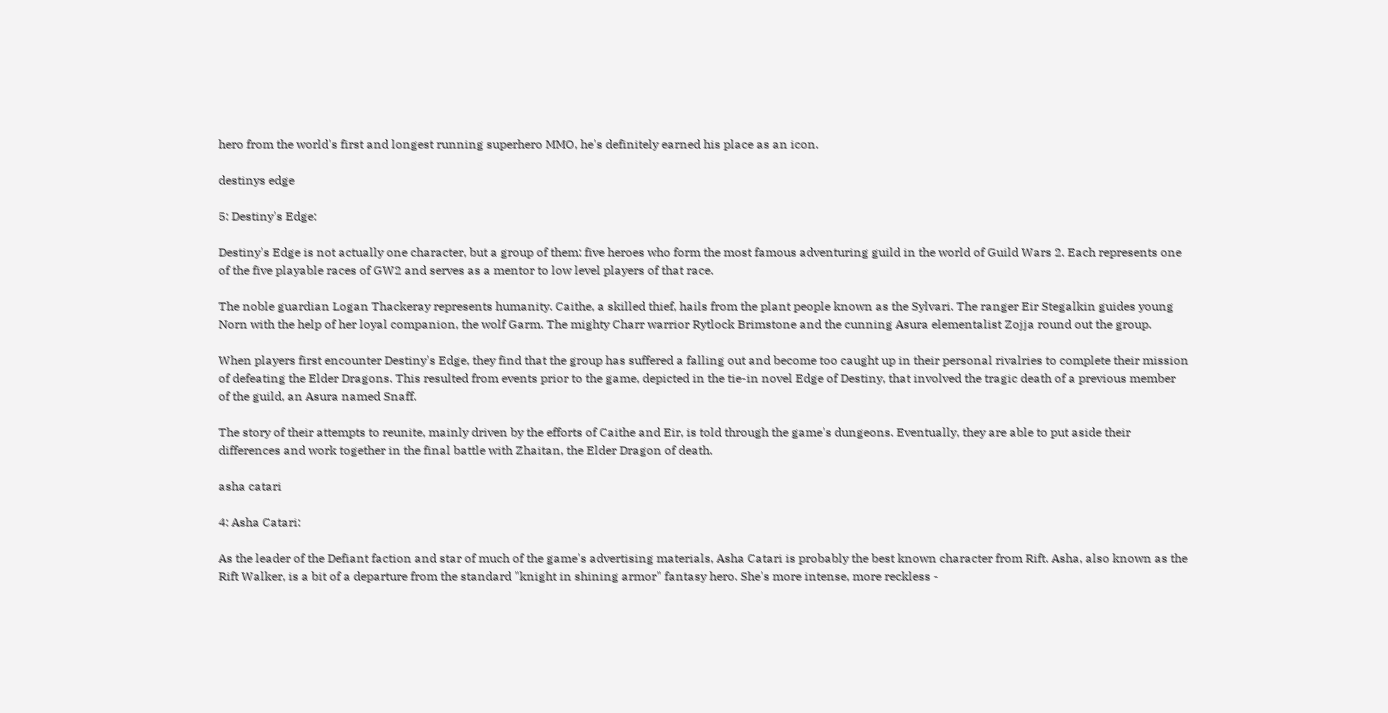hero from the world's first and longest running superhero MMO, he's definitely earned his place as an icon.

destinys edge

5: Destiny's Edge:

Destiny's Edge is not actually one character, but a group of them: five heroes who form the most famous adventuring guild in the world of Guild Wars 2. Each represents one of the five playable races of GW2 and serves as a mentor to low level players of that race.

The noble guardian Logan Thackeray represents humanity. Caithe, a skilled thief, hails from the plant people known as the Sylvari. The ranger Eir Stegalkin guides young Norn with the help of her loyal companion, the wolf Garm. The mighty Charr warrior Rytlock Brimstone and the cunning Asura elementalist Zojja round out the group.

When players first encounter Destiny's Edge, they find that the group has suffered a falling out and become too caught up in their personal rivalries to complete their mission of defeating the Elder Dragons. This resulted from events prior to the game, depicted in the tie-in novel Edge of Destiny, that involved the tragic death of a previous member of the guild, an Asura named Snaff.

The story of their attempts to reunite, mainly driven by the efforts of Caithe and Eir, is told through the game's dungeons. Eventually, they are able to put aside their differences and work together in the final battle with Zhaitan, the Elder Dragon of death.

asha catari

4: Asha Catari:

As the leader of the Defiant faction and star of much of the game's advertising materials, Asha Catari is probably the best known character from Rift. Asha, also known as the Rift Walker, is a bit of a departure from the standard "knight in shining armor" fantasy hero. She's more intense, more reckless -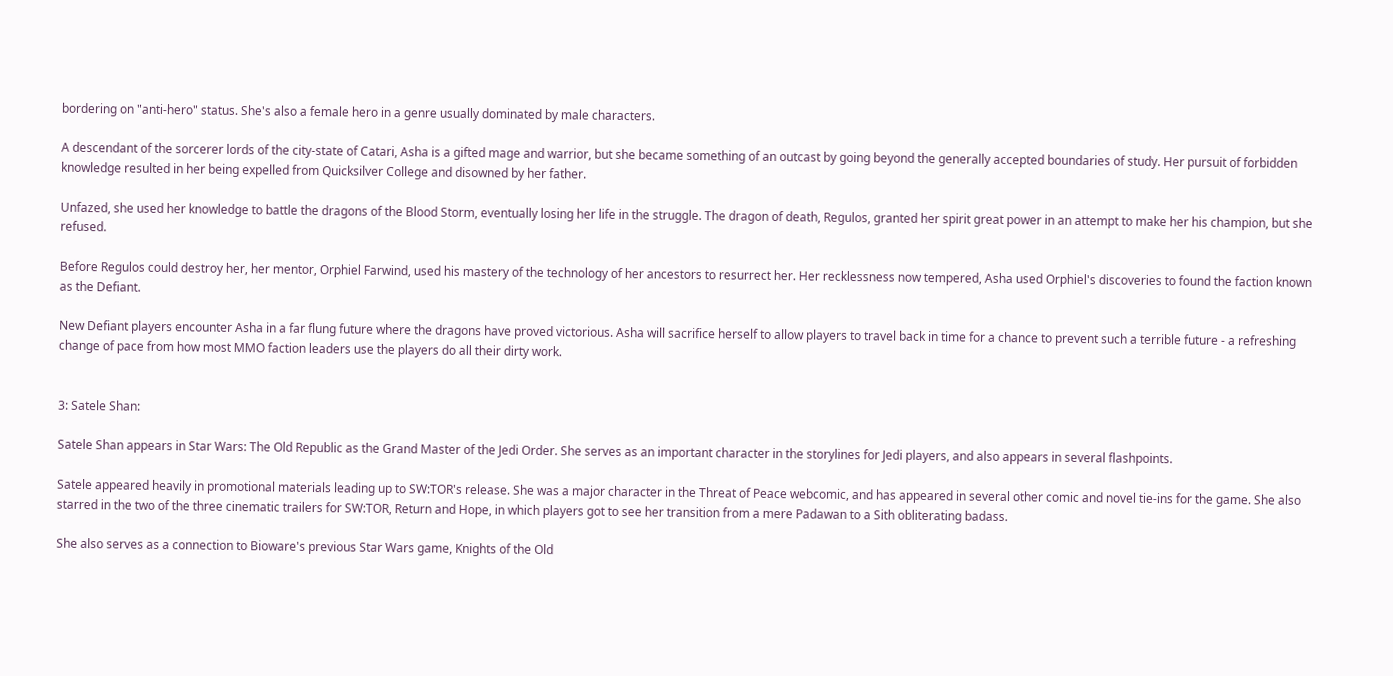bordering on "anti-hero" status. She's also a female hero in a genre usually dominated by male characters.

A descendant of the sorcerer lords of the city-state of Catari, Asha is a gifted mage and warrior, but she became something of an outcast by going beyond the generally accepted boundaries of study. Her pursuit of forbidden knowledge resulted in her being expelled from Quicksilver College and disowned by her father.

Unfazed, she used her knowledge to battle the dragons of the Blood Storm, eventually losing her life in the struggle. The dragon of death, Regulos, granted her spirit great power in an attempt to make her his champion, but she refused.

Before Regulos could destroy her, her mentor, Orphiel Farwind, used his mastery of the technology of her ancestors to resurrect her. Her recklessness now tempered, Asha used Orphiel's discoveries to found the faction known as the Defiant.

New Defiant players encounter Asha in a far flung future where the dragons have proved victorious. Asha will sacrifice herself to allow players to travel back in time for a chance to prevent such a terrible future - a refreshing change of pace from how most MMO faction leaders use the players do all their dirty work.


3: Satele Shan:

Satele Shan appears in Star Wars: The Old Republic as the Grand Master of the Jedi Order. She serves as an important character in the storylines for Jedi players, and also appears in several flashpoints.

Satele appeared heavily in promotional materials leading up to SW:TOR's release. She was a major character in the Threat of Peace webcomic, and has appeared in several other comic and novel tie-ins for the game. She also starred in the two of the three cinematic trailers for SW:TOR, Return and Hope, in which players got to see her transition from a mere Padawan to a Sith obliterating badass.

She also serves as a connection to Bioware's previous Star Wars game, Knights of the Old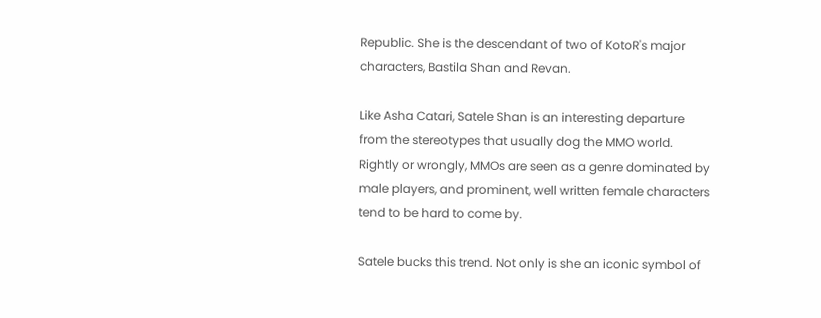Republic. She is the descendant of two of KotoR's major characters, Bastila Shan and Revan.

Like Asha Catari, Satele Shan is an interesting departure from the stereotypes that usually dog the MMO world. Rightly or wrongly, MMOs are seen as a genre dominated by male players, and prominent, well written female characters tend to be hard to come by.

Satele bucks this trend. Not only is she an iconic symbol of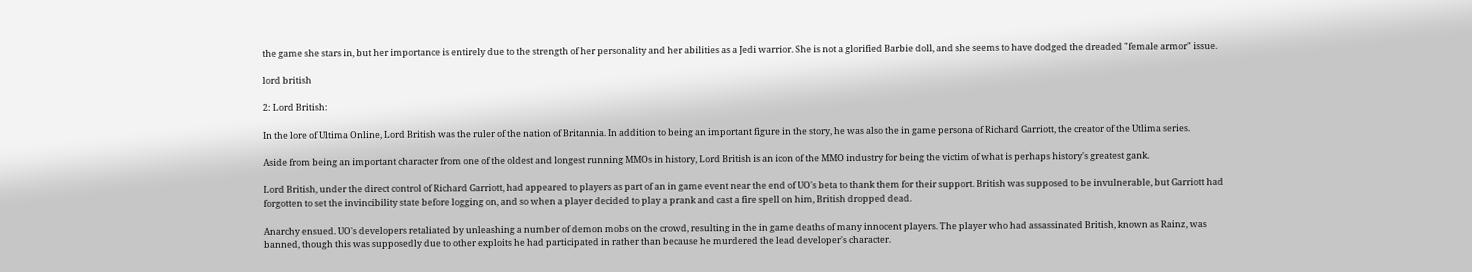the game she stars in, but her importance is entirely due to the strength of her personality and her abilities as a Jedi warrior. She is not a glorified Barbie doll, and she seems to have dodged the dreaded "female armor" issue.

lord british

2: Lord British:

In the lore of Ultima Online, Lord British was the ruler of the nation of Britannia. In addition to being an important figure in the story, he was also the in game persona of Richard Garriott, the creator of the Utlima series.

Aside from being an important character from one of the oldest and longest running MMOs in history, Lord British is an icon of the MMO industry for being the victim of what is perhaps history's greatest gank.

Lord British, under the direct control of Richard Garriott, had appeared to players as part of an in game event near the end of UO's beta to thank them for their support. British was supposed to be invulnerable, but Garriott had forgotten to set the invincibility state before logging on, and so when a player decided to play a prank and cast a fire spell on him, British dropped dead.

Anarchy ensued. UO's developers retaliated by unleashing a number of demon mobs on the crowd, resulting in the in game deaths of many innocent players. The player who had assassinated British, known as Rainz, was banned, though this was supposedly due to other exploits he had participated in rather than because he murdered the lead developer's character.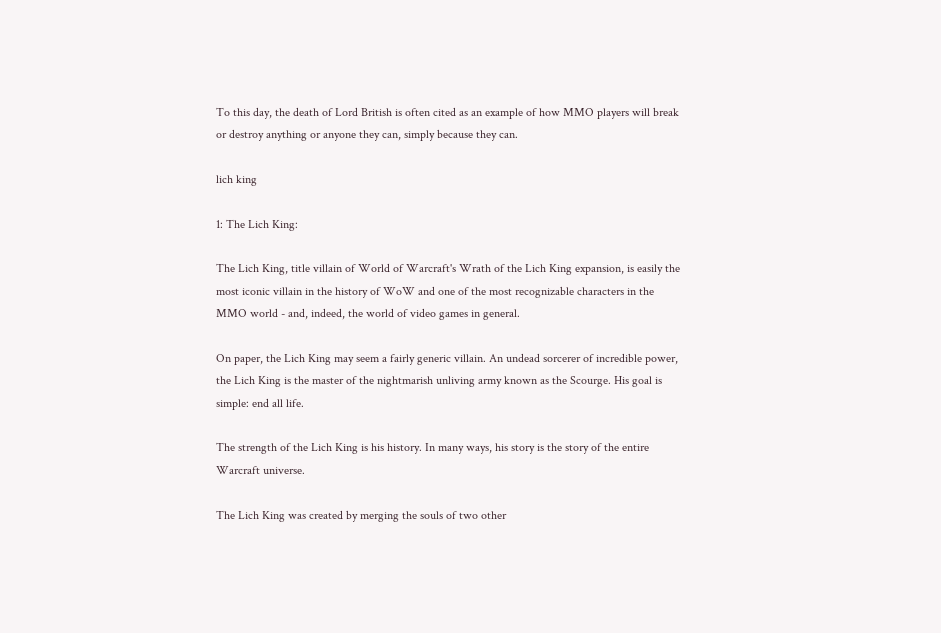To this day, the death of Lord British is often cited as an example of how MMO players will break or destroy anything or anyone they can, simply because they can.

lich king

1: The Lich King:

The Lich King, title villain of World of Warcraft's Wrath of the Lich King expansion, is easily the most iconic villain in the history of WoW and one of the most recognizable characters in the MMO world - and, indeed, the world of video games in general.

On paper, the Lich King may seem a fairly generic villain. An undead sorcerer of incredible power, the Lich King is the master of the nightmarish unliving army known as the Scourge. His goal is simple: end all life.

The strength of the Lich King is his history. In many ways, his story is the story of the entire Warcraft universe.

The Lich King was created by merging the souls of two other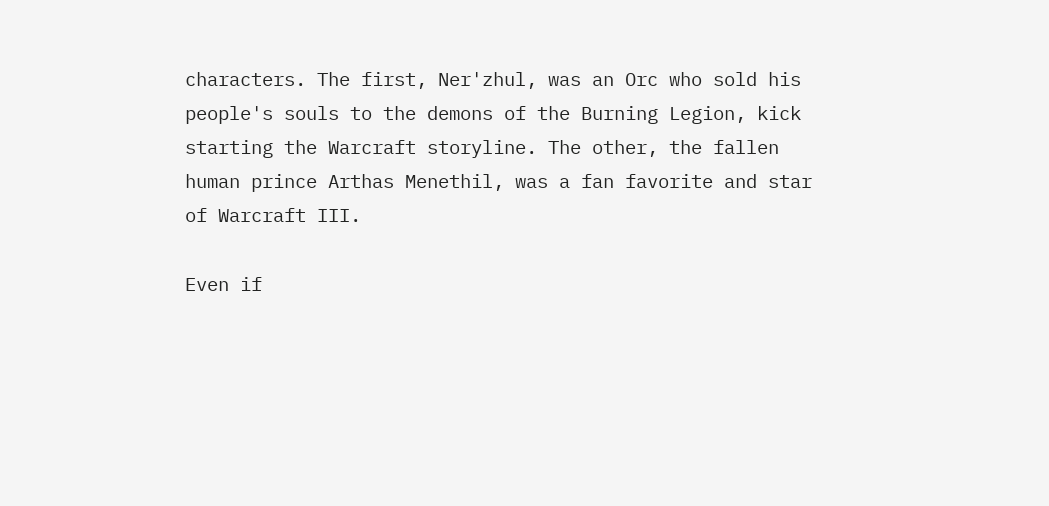characters. The first, Ner'zhul, was an Orc who sold his people's souls to the demons of the Burning Legion, kick starting the Warcraft storyline. The other, the fallen human prince Arthas Menethil, was a fan favorite and star of Warcraft III.

Even if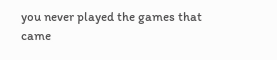you never played the games that came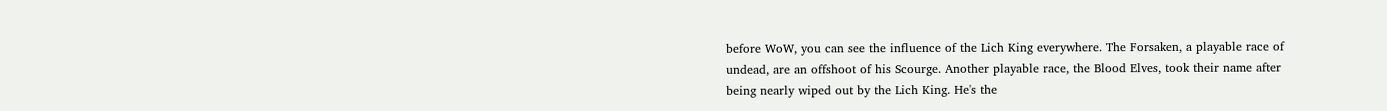before WoW, you can see the influence of the Lich King everywhere. The Forsaken, a playable race of undead, are an offshoot of his Scourge. Another playable race, the Blood Elves, took their name after being nearly wiped out by the Lich King. He's the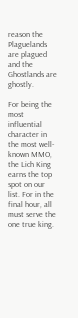reason the Plaguelands are plagued and the Ghostlands are ghostly.

For being the most influential character in the most well-known MMO, the Lich King earns the top spot on our list. For in the final hour, all must serve the one true king.